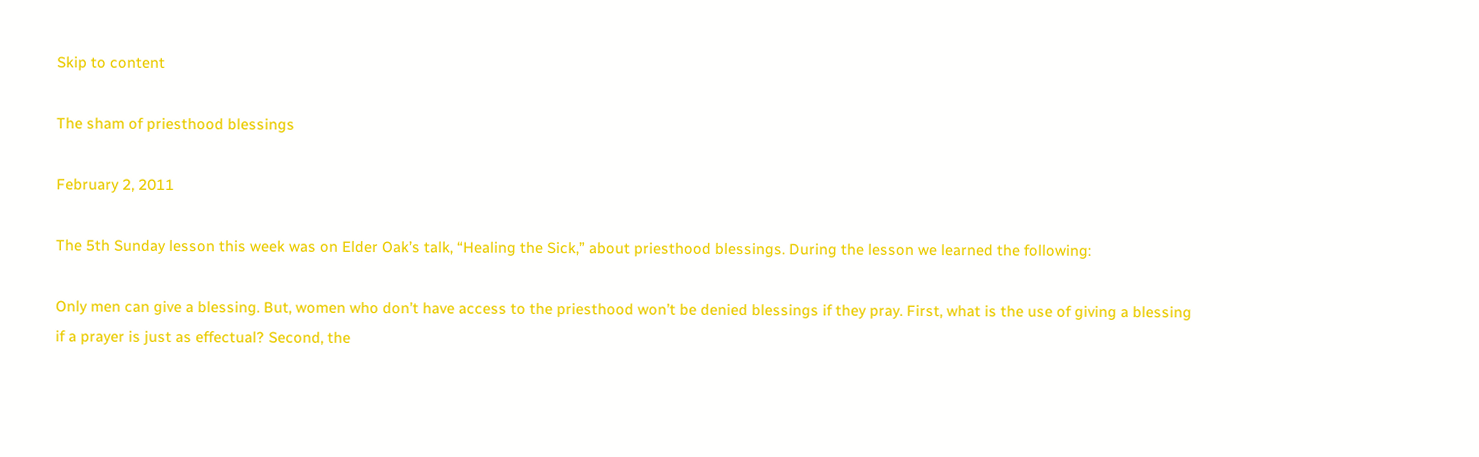Skip to content

The sham of priesthood blessings

February 2, 2011

The 5th Sunday lesson this week was on Elder Oak’s talk, “Healing the Sick,” about priesthood blessings. During the lesson we learned the following:

Only men can give a blessing. But, women who don’t have access to the priesthood won’t be denied blessings if they pray. First, what is the use of giving a blessing if a prayer is just as effectual? Second, the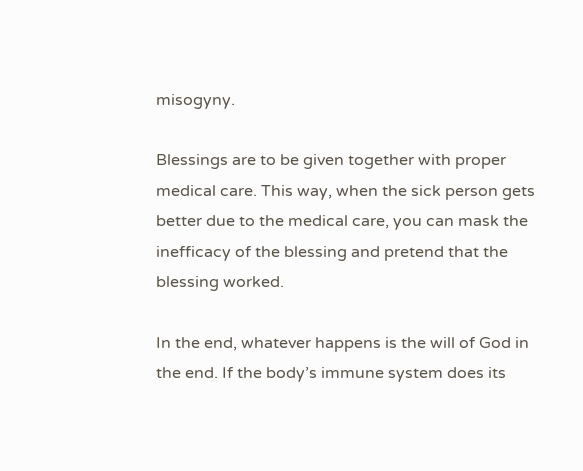misogyny.

Blessings are to be given together with proper medical care. This way, when the sick person gets better due to the medical care, you can mask the inefficacy of the blessing and pretend that the blessing worked.

In the end, whatever happens is the will of God in the end. If the body’s immune system does its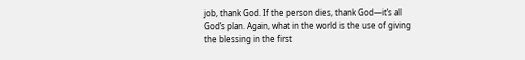job, thank God. If the person dies, thank God—it’s all God’s plan. Again, what in the world is the use of giving the blessing in the first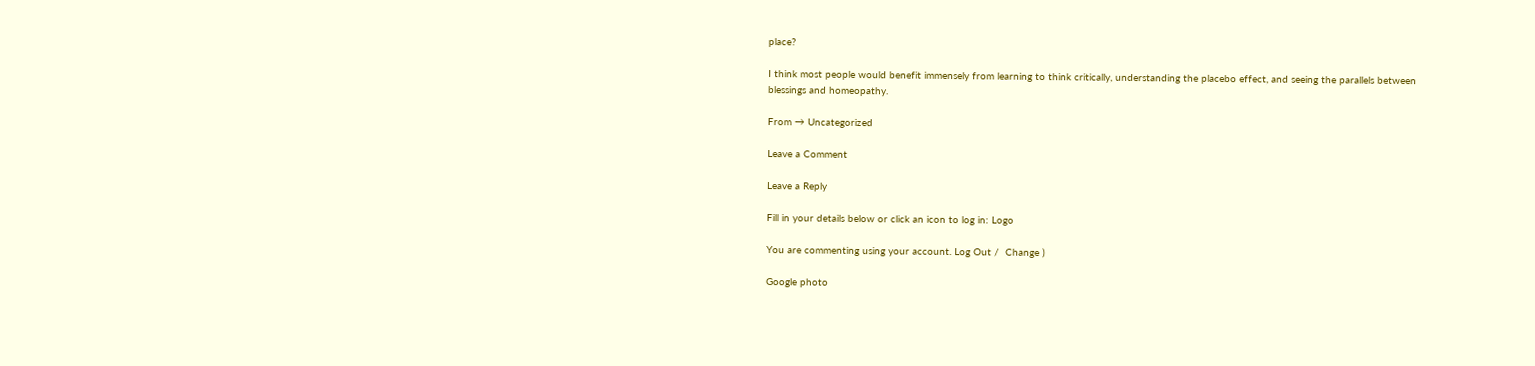place?

I think most people would benefit immensely from learning to think critically, understanding the placebo effect, and seeing the parallels between blessings and homeopathy.

From → Uncategorized

Leave a Comment

Leave a Reply

Fill in your details below or click an icon to log in: Logo

You are commenting using your account. Log Out /  Change )

Google photo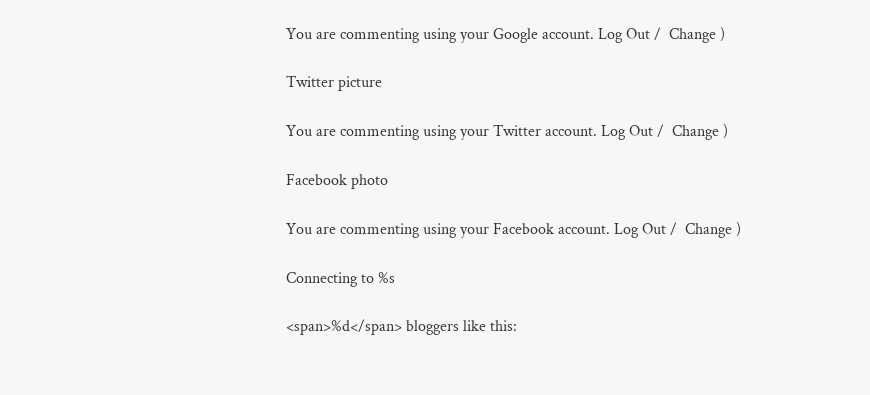You are commenting using your Google account. Log Out /  Change )

Twitter picture

You are commenting using your Twitter account. Log Out /  Change )

Facebook photo

You are commenting using your Facebook account. Log Out /  Change )

Connecting to %s

<span>%d</span> bloggers like this: